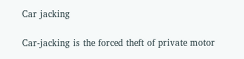Car jacking

Car-jacking is the forced theft of private motor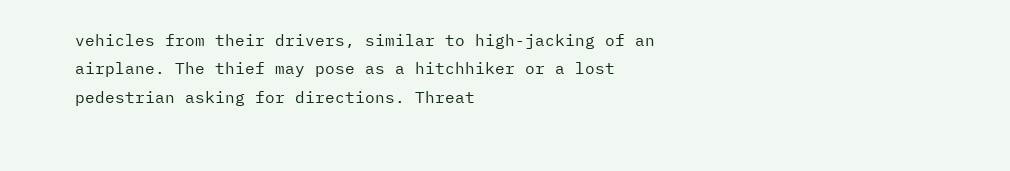vehicles from their drivers, similar to high-jacking of an airplane. The thief may pose as a hitchhiker or a lost pedestrian asking for directions. Threat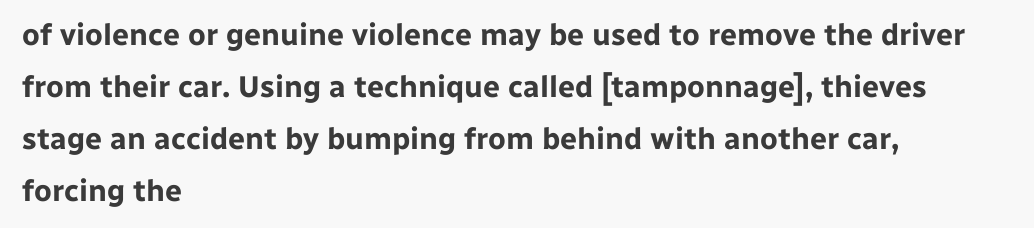of violence or genuine violence may be used to remove the driver from their car. Using a technique called [tamponnage], thieves stage an accident by bumping from behind with another car, forcing the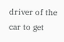driver of the car to get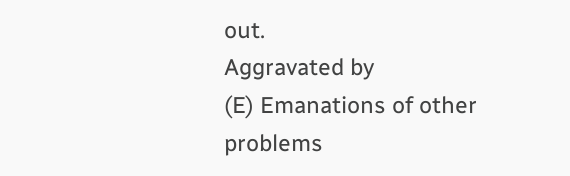out.
Aggravated by
(E) Emanations of other problems